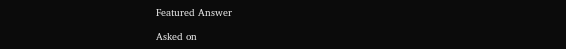Featured Answer

Asked on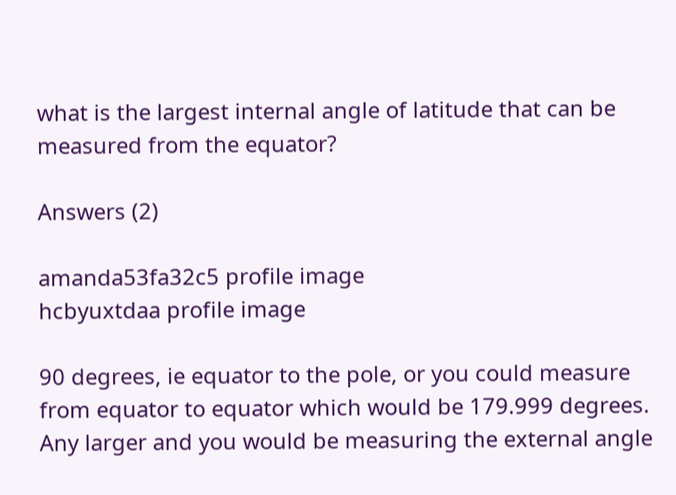what is the largest internal angle of latitude that can be measured from the equator?

Answers (2)

amanda53fa32c5 profile image
hcbyuxtdaa profile image

90 degrees, ie equator to the pole, or you could measure from equator to equator which would be 179.999 degrees. Any larger and you would be measuring the external angle